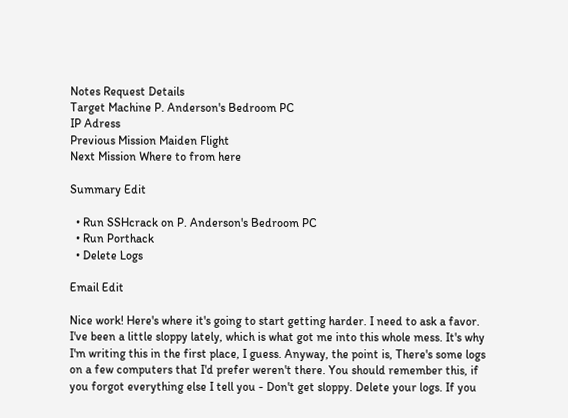Notes Request Details
Target Machine P. Anderson's Bedroom PC
IP Adress
Previous Mission Maiden Flight
Next Mission Where to from here

Summary Edit

  • Run SSHcrack on P. Anderson's Bedroom PC
  • Run Porthack
  • Delete Logs

Email Edit

Nice work! Here's where it's going to start getting harder. I need to ask a favor. I've been a little sloppy lately, which is what got me into this whole mess. It's why I'm writing this in the first place, I guess. Anyway, the point is, There's some logs on a few computers that I'd prefer weren't there. You should remember this, if you forgot everything else I tell you - Don't get sloppy. Delete your logs. If you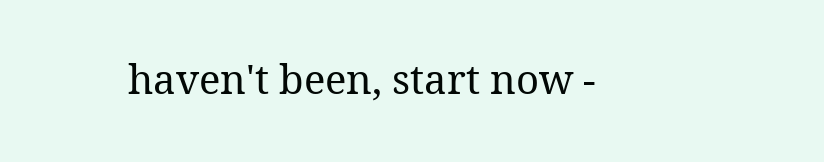haven't been, start now -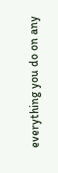everything you do on any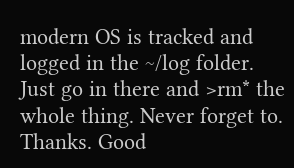modern OS is tracked and logged in the ~/log folder. Just go in there and >rm* the whole thing. Never forget to. Thanks. Good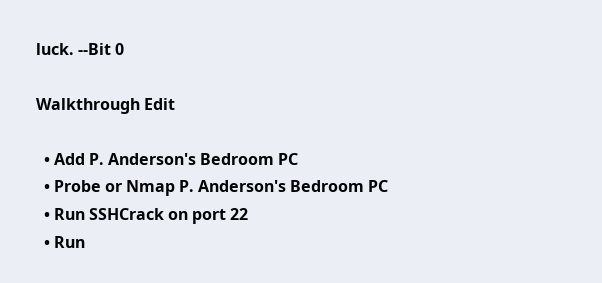luck. --Bit 0

Walkthrough Edit

  • Add P. Anderson's Bedroom PC
  • Probe or Nmap P. Anderson's Bedroom PC
  • Run SSHCrack on port 22
  • Run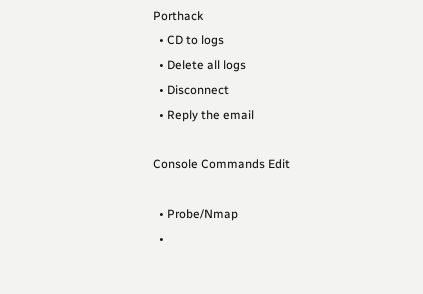Porthack
  • CD to logs
  • Delete all logs
  • Disconnect
  • Reply the email

Console Commands Edit

  • Probe/Nmap
  •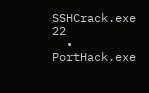SSHCrack.exe 22
  • PortHack.exe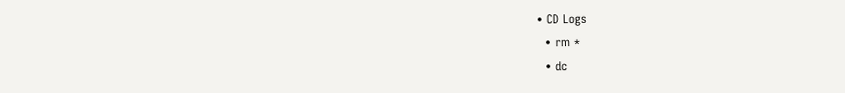• CD Logs
  • rm *
  • dc